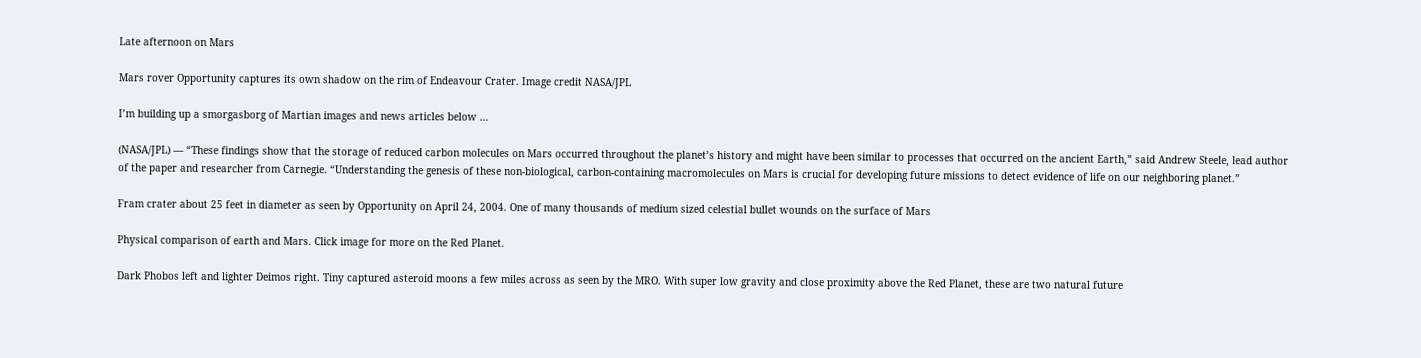Late afternoon on Mars

Mars rover Opportunity captures its own shadow on the rim of Endeavour Crater. Image credit NASA/JPL

I’m building up a smorgasborg of Martian images and news articles below …

(NASA/JPL) — “These findings show that the storage of reduced carbon molecules on Mars occurred throughout the planet’s history and might have been similar to processes that occurred on the ancient Earth,” said Andrew Steele, lead author of the paper and researcher from Carnegie. “Understanding the genesis of these non-biological, carbon-containing macromolecules on Mars is crucial for developing future missions to detect evidence of life on our neighboring planet.”

Fram crater about 25 feet in diameter as seen by Opportunity on April 24, 2004. One of many thousands of medium sized celestial bullet wounds on the surface of Mars

Physical comparison of earth and Mars. Click image for more on the Red Planet.

Dark Phobos left and lighter Deimos right. Tiny captured asteroid moons a few miles across as seen by the MRO. With super low gravity and close proximity above the Red Planet, these are two natural future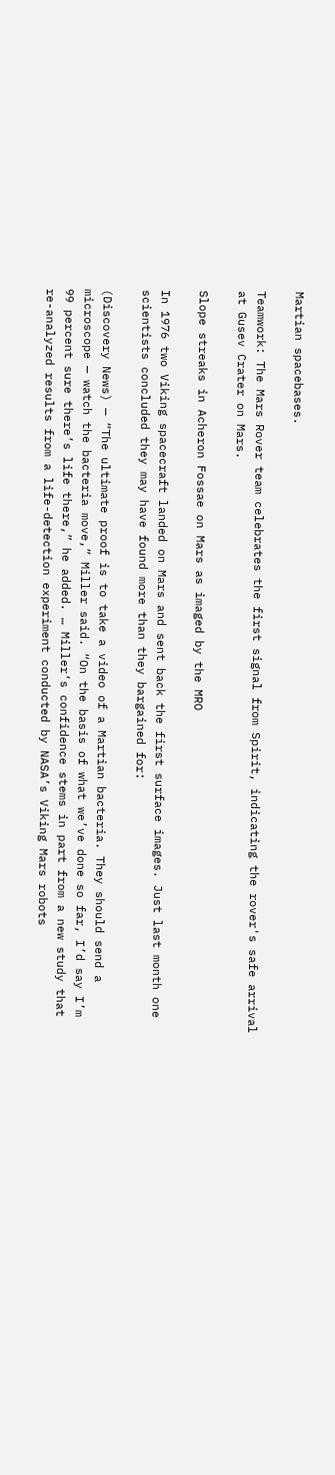Martian spacebases.

Teamwork: The Mars Rover team celebrates the first signal from Spirit, indicating the rover's safe arrival at Gusev Crater on Mars.

Slope streaks in Acheron Fossae on Mars as imaged by the MRO

In 1976 two Viking spacecraft landed on Mars and sent back the first surface images. Just last month one scientists concluded they may have found more than they bargained for:

(Discovery News) — “The ultimate proof is to take a video of a Martian bacteria. They should send a microscope — watch the bacteria move,” Miller said. “On the basis of what we’ve done so far, I’d say I’m 99 percent sure there’s life there,” he added. … Miller’s confidence stems in part from a new study that re-analyzed results from a life-detection experiment conducted by NASA’s Viking Mars robots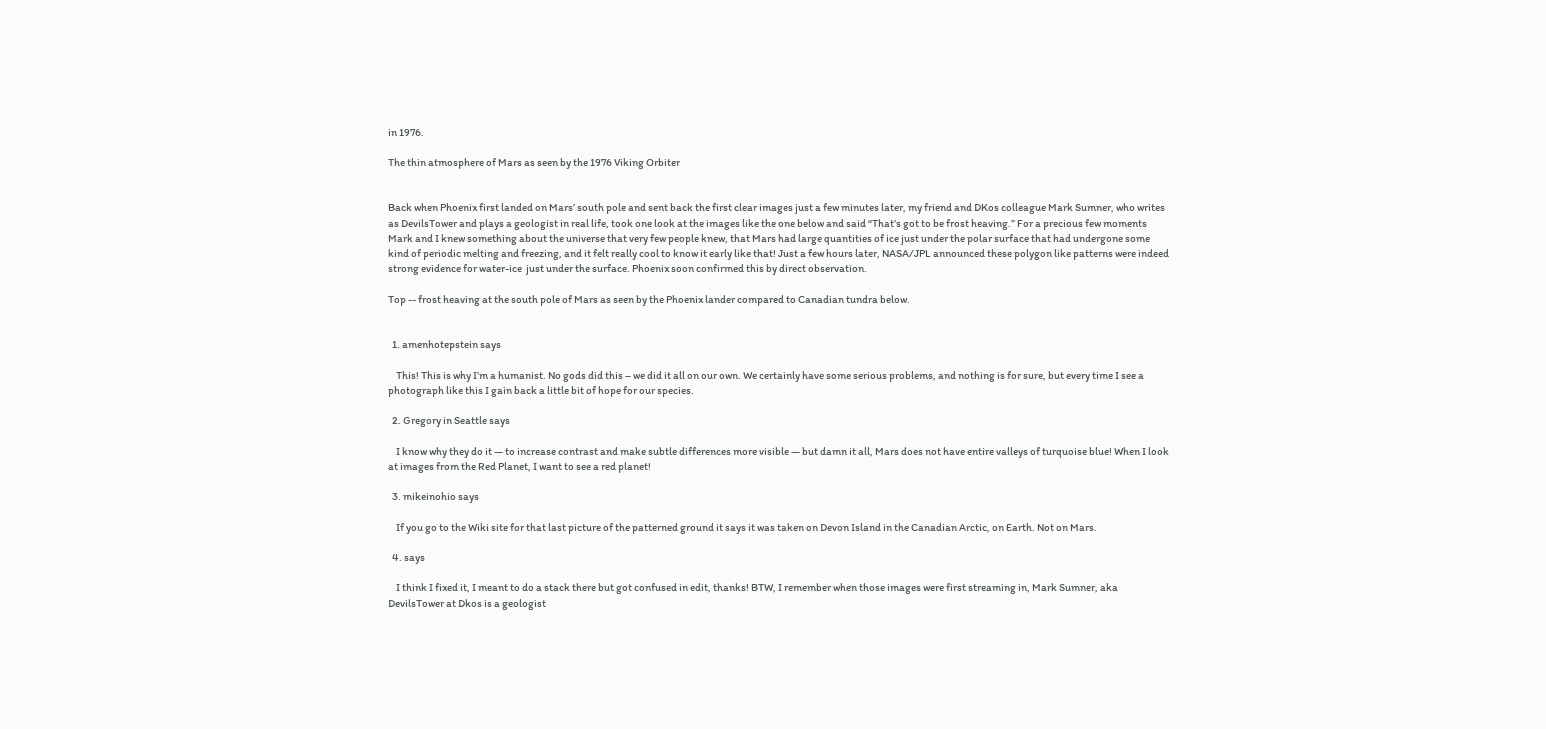in 1976.

The thin atmosphere of Mars as seen by the 1976 Viking Orbiter


Back when Phoenix first landed on Mars’ south pole and sent back the first clear images just a few minutes later, my friend and DKos colleague Mark Sumner, who writes as DevilsTower and plays a geologist in real life, took one look at the images like the one below and said “That’s got to be frost heaving.” For a precious few moments Mark and I knew something about the universe that very few people knew, that Mars had large quantities of ice just under the polar surface that had undergone some kind of periodic melting and freezing, and it felt really cool to know it early like that! Just a few hours later, NASA/JPL announced these polygon like patterns were indeed strong evidence for water-ice  just under the surface. Phoenix soon confirmed this by direct observation.

Top -- frost heaving at the south pole of Mars as seen by the Phoenix lander compared to Canadian tundra below.


  1. amenhotepstein says

    This! This is why I’m a humanist. No gods did this – we did it all on our own. We certainly have some serious problems, and nothing is for sure, but every time I see a photograph like this I gain back a little bit of hope for our species.

  2. Gregory in Seattle says

    I know why they do it — to increase contrast and make subtle differences more visible — but damn it all, Mars does not have entire valleys of turquoise blue! When I look at images from the Red Planet, I want to see a red planet!

  3. mikeinohio says

    If you go to the Wiki site for that last picture of the patterned ground it says it was taken on Devon Island in the Canadian Arctic, on Earth. Not on Mars.

  4. says

    I think I fixed it, I meant to do a stack there but got confused in edit, thanks! BTW, I remember when those images were first streaming in, Mark Sumner, aka DevilsTower at Dkos is a geologist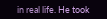in real life. He took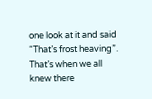one look at it and said “That’s frost heaving”. That’s when we all knew there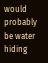would probably be water hiding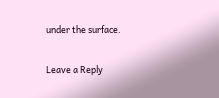under the surface.

Leave a Reply